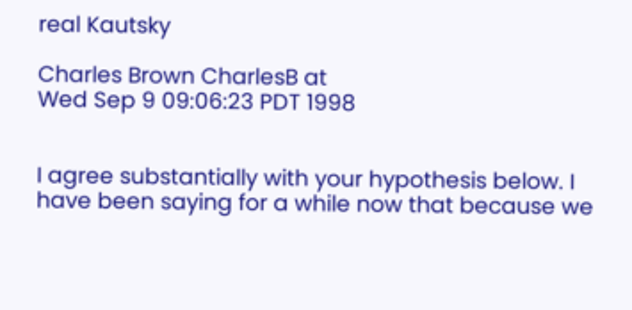real Kautsky

Charles Brown CharlesB at
Wed Sep 9 09:06:23 PDT 1998


I agree substantially with your hypothesis below. I have been saying for a while now that because we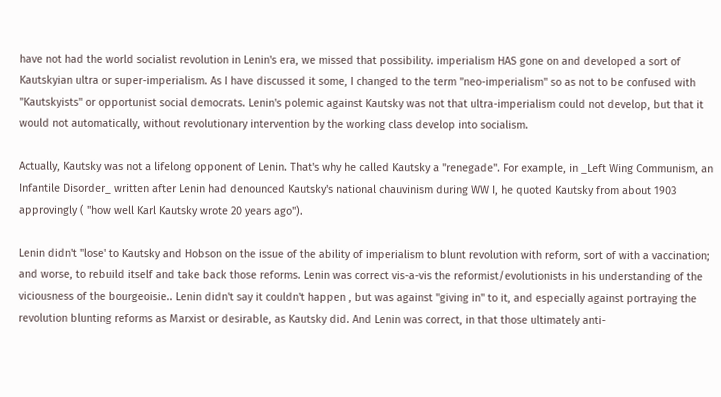have not had the world socialist revolution in Lenin's era, we missed that possibility. imperialism HAS gone on and developed a sort of Kautskyian ultra or super-imperialism. As I have discussed it some, I changed to the term "neo-imperialism" so as not to be confused with "Kautskyists" or opportunist social democrats. Lenin's polemic against Kautsky was not that ultra-imperialism could not develop, but that it would not automatically, without revolutionary intervention by the working class develop into socialism.

Actually, Kautsky was not a lifelong opponent of Lenin. That's why he called Kautsky a "renegade". For example, in _Left Wing Communism, an Infantile Disorder_ written after Lenin had denounced Kautsky's national chauvinism during WW I, he quoted Kautsky from about 1903 approvingly ( "how well Karl Kautsky wrote 20 years ago").

Lenin didn't "lose' to Kautsky and Hobson on the issue of the ability of imperialism to blunt revolution with reform, sort of with a vaccination; and worse, to rebuild itself and take back those reforms. Lenin was correct vis-a-vis the reformist/evolutionists in his understanding of the viciousness of the bourgeoisie.. Lenin didn't say it couldn't happen , but was against "giving in" to it, and especially against portraying the revolution blunting reforms as Marxist or desirable, as Kautsky did. And Lenin was correct, in that those ultimately anti-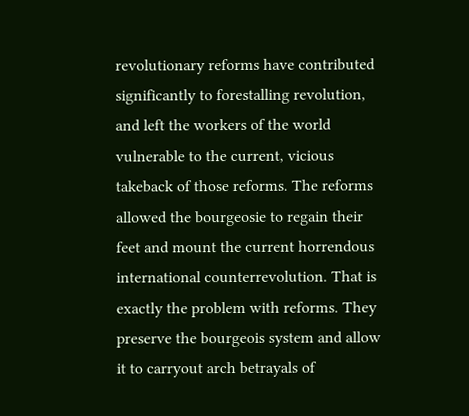revolutionary reforms have contributed significantly to forestalling revolution, and left the workers of the world vulnerable to the current, vicious takeback of those reforms. The reforms allowed the bourgeosie to regain their feet and mount the current horrendous international counterrevolution. That is exactly the problem with reforms. They preserve the bourgeois system and allow it to carryout arch betrayals of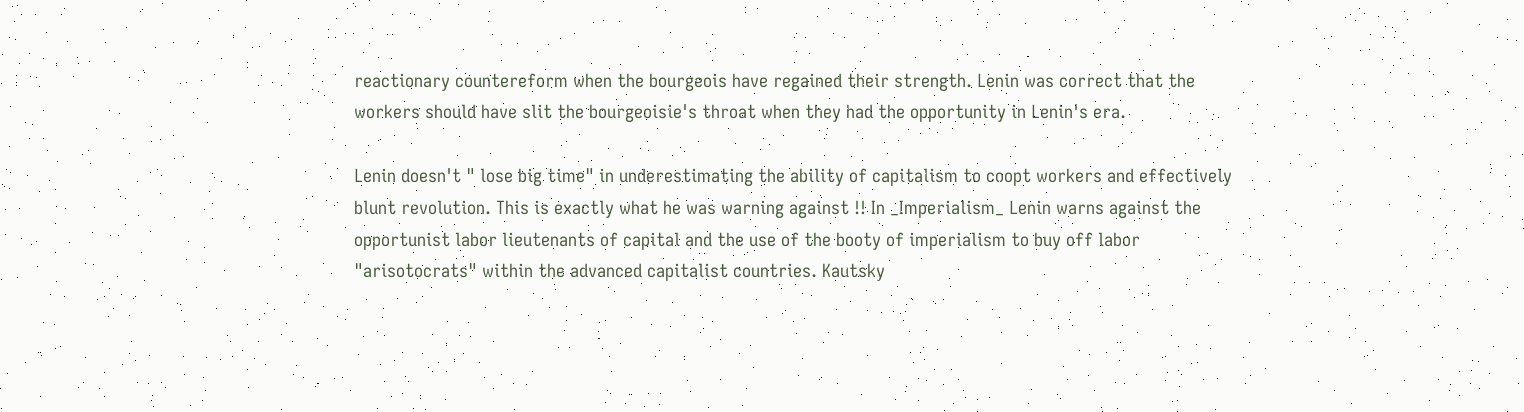reactionary countereform when the bourgeois have regained their strength. Lenin was correct that the workers should have slit the bourgeoisie's throat when they had the opportunity in Lenin's era.

Lenin doesn't " lose big time" in underestimating the ability of capitalism to coopt workers and effectively blunt revolution. This is exactly what he was warning against !! In _Imperialism_ Lenin warns against the opportunist labor lieutenants of capital and the use of the booty of imperialism to buy off labor "arisotocrats" within the advanced capitalist countries. Kautsky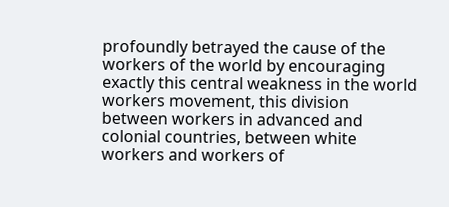profoundly betrayed the cause of the workers of the world by encouraging exactly this central weakness in the world workers movement, this division between workers in advanced and colonial countries, between white workers and workers of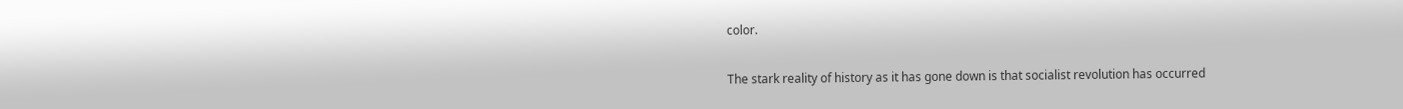color.

The stark reality of history as it has gone down is that socialist revolution has occurred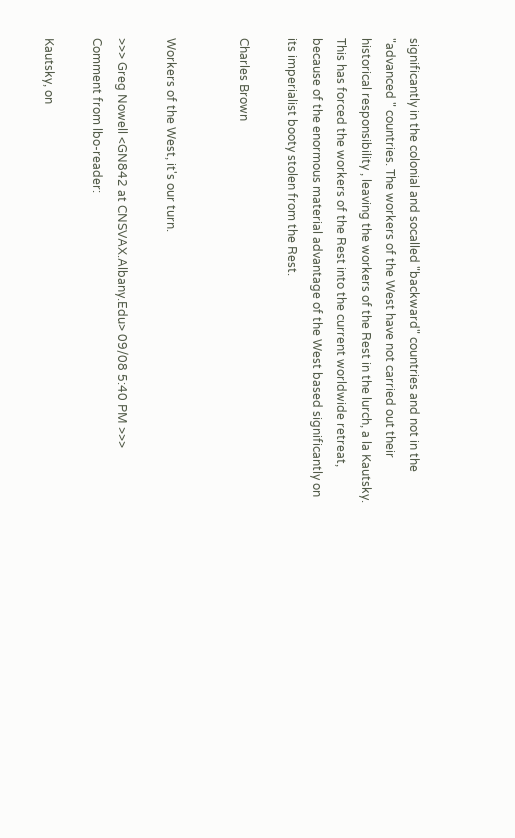significantly in the colonial and socalled "backward" countries and not in the "advanced " countries. The workers of the West have not carried out their historical responsibility , leaving the workers of the Rest in the lurch, a la Kautsky. This has forced the workers of the Rest into the current worldwide retreat, because of the enormous material advantage of the West based significantly on its imperialist booty stolen from the Rest.

Charles Brown


Workers of the West, it's our turn.

>>> Greg Nowell <GN842 at CNSVAX.Albany.Edu> 09/08 5:40 PM >>>
Comment from lbo-reader:

Kautsky, on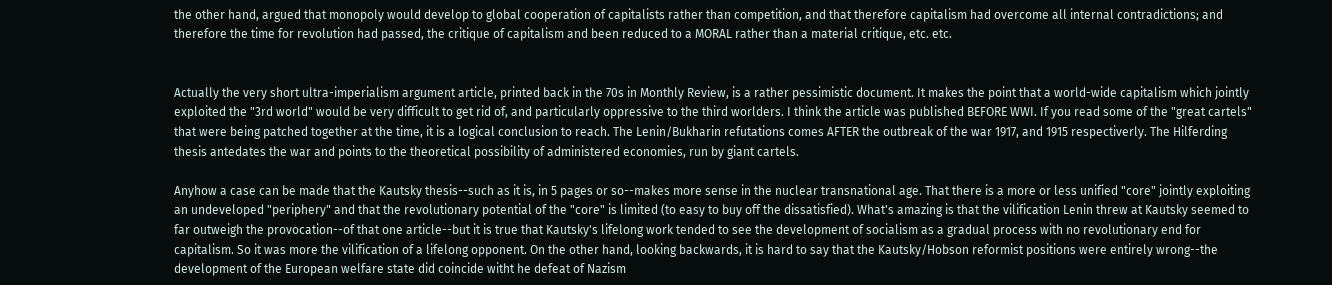the other hand, argued that monopoly would develop to global cooperation of capitalists rather than competition, and that therefore capitalism had overcome all internal contradictions; and therefore the time for revolution had passed, the critique of capitalism and been reduced to a MORAL rather than a material critique, etc. etc.


Actually the very short ultra-imperialism argument article, printed back in the 70s in Monthly Review, is a rather pessimistic document. It makes the point that a world-wide capitalism which jointly exploited the "3rd world" would be very difficult to get rid of, and particularly oppressive to the third worlders. I think the article was published BEFORE WWI. If you read some of the "great cartels" that were being patched together at the time, it is a logical conclusion to reach. The Lenin/Bukharin refutations comes AFTER the outbreak of the war 1917, and 1915 respectiverly. The Hilferding thesis antedates the war and points to the theoretical possibility of administered economies, run by giant cartels.

Anyhow a case can be made that the Kautsky thesis--such as it is, in 5 pages or so--makes more sense in the nuclear transnational age. That there is a more or less unified "core" jointly exploiting an undeveloped "periphery" and that the revolutionary potential of the "core" is limited (to easy to buy off the dissatisfied). What's amazing is that the vilification Lenin threw at Kautsky seemed to far outweigh the provocation--of that one article--but it is true that Kautsky's lifelong work tended to see the development of socialism as a gradual process with no revolutionary end for capitalism. So it was more the vilification of a lifelong opponent. On the other hand, looking backwards, it is hard to say that the Kautsky/Hobson reformist positions were entirely wrong--the development of the European welfare state did coincide witht he defeat of Nazism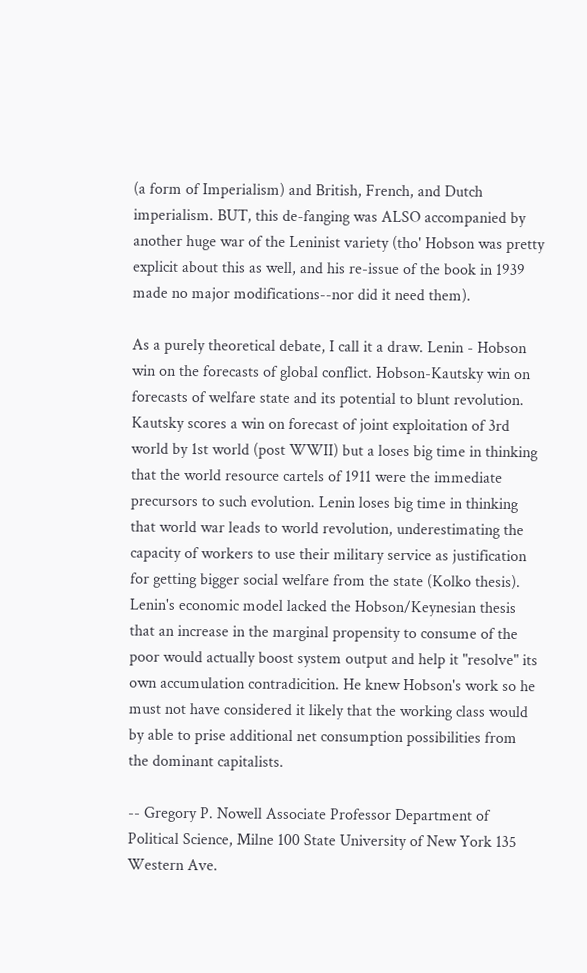(a form of Imperialism) and British, French, and Dutch imperialism. BUT, this de-fanging was ALSO accompanied by another huge war of the Leninist variety (tho' Hobson was pretty explicit about this as well, and his re-issue of the book in 1939 made no major modifications--nor did it need them).

As a purely theoretical debate, I call it a draw. Lenin - Hobson win on the forecasts of global conflict. Hobson-Kautsky win on forecasts of welfare state and its potential to blunt revolution. Kautsky scores a win on forecast of joint exploitation of 3rd world by 1st world (post WWII) but a loses big time in thinking that the world resource cartels of 1911 were the immediate precursors to such evolution. Lenin loses big time in thinking that world war leads to world revolution, underestimating the capacity of workers to use their military service as justification for getting bigger social welfare from the state (Kolko thesis). Lenin's economic model lacked the Hobson/Keynesian thesis that an increase in the marginal propensity to consume of the poor would actually boost system output and help it "resolve" its own accumulation contradicition. He knew Hobson's work so he must not have considered it likely that the working class would by able to prise additional net consumption possibilities from the dominant capitalists.

-- Gregory P. Nowell Associate Professor Department of Political Science, Milne 100 State University of New York 135 Western Ave.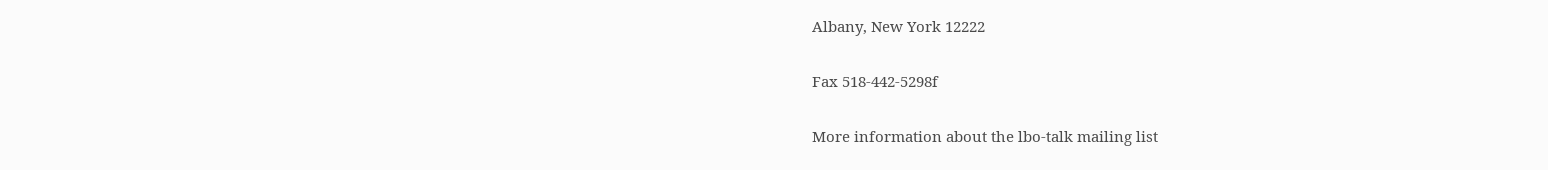Albany, New York 12222

Fax 518-442-5298f

More information about the lbo-talk mailing list